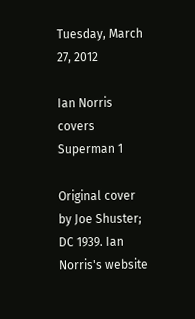Tuesday, March 27, 2012

Ian Norris covers Superman 1

Original cover by Joe Shuster; DC 1939. Ian Norris's website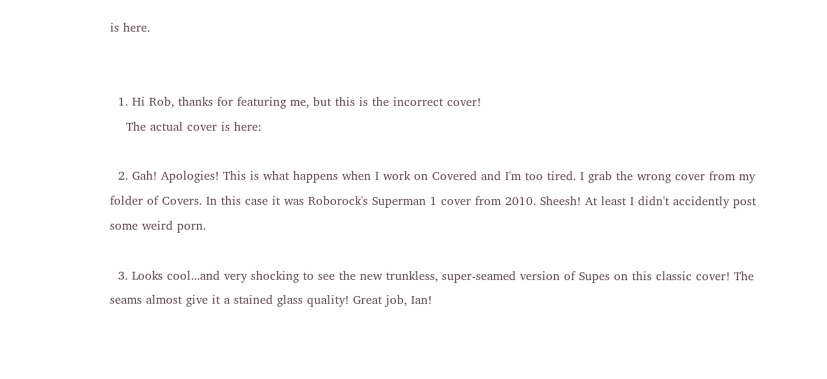is here.


  1. Hi Rob, thanks for featuring me, but this is the incorrect cover!
    The actual cover is here:

  2. Gah! Apologies! This is what happens when I work on Covered and I'm too tired. I grab the wrong cover from my folder of Covers. In this case it was Roborock's Superman 1 cover from 2010. Sheesh! At least I didn't accidently post some weird porn.

  3. Looks cool...and very shocking to see the new trunkless, super-seamed version of Supes on this classic cover! The seams almost give it a stained glass quality! Great job, Ian!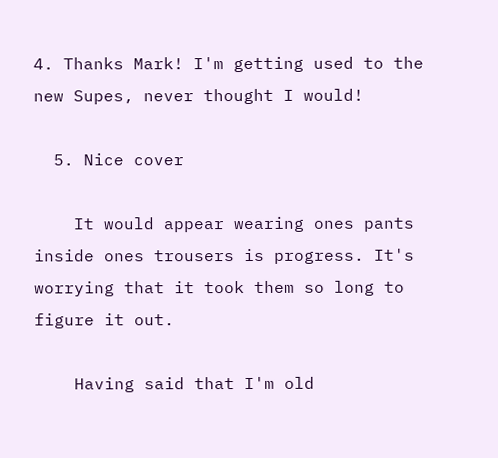4. Thanks Mark! I'm getting used to the new Supes, never thought I would!

  5. Nice cover

    It would appear wearing ones pants inside ones trousers is progress. It's worrying that it took them so long to figure it out.

    Having said that I'm old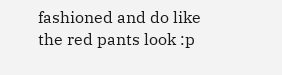fashioned and do like the red pants look :p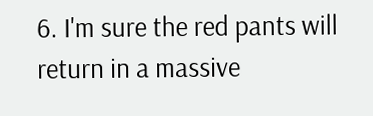6. I'm sure the red pants will return in a massive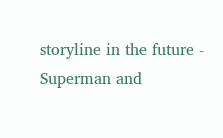storyline in the future - Superman and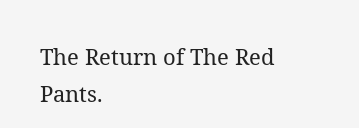The Return of The Red Pants.